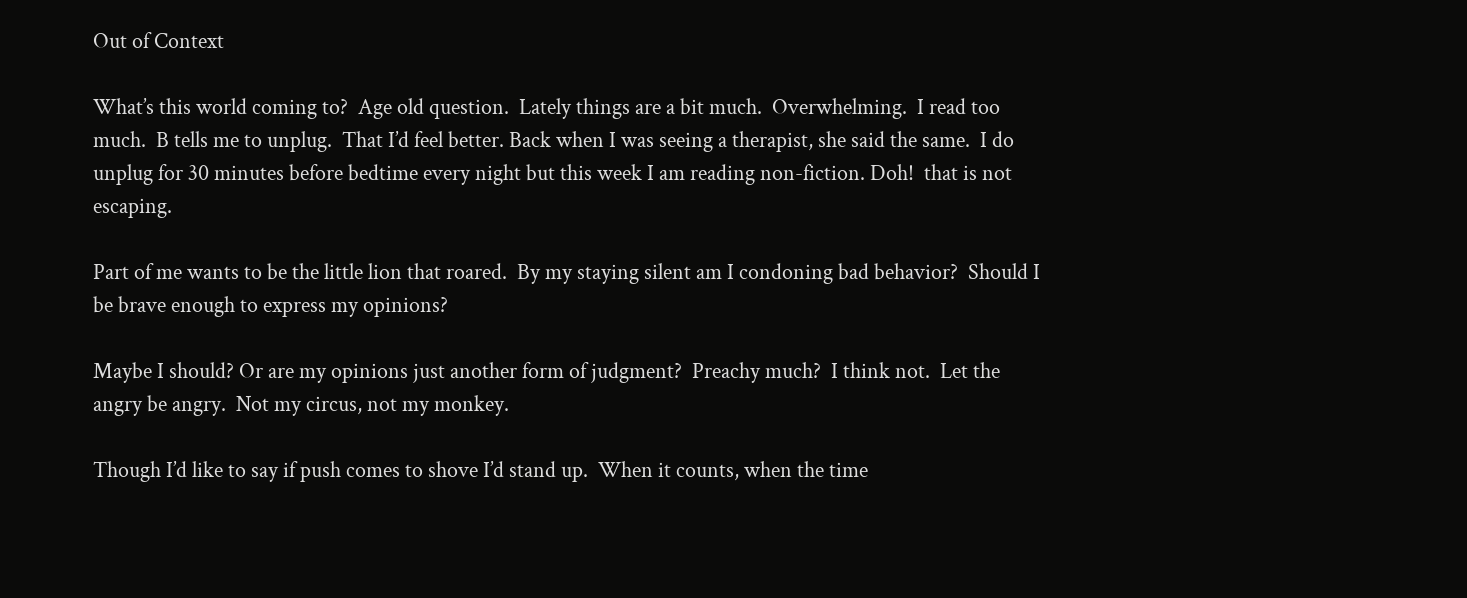Out of Context

What’s this world coming to?  Age old question.  Lately things are a bit much.  Overwhelming.  I read too much.  B tells me to unplug.  That I’d feel better. Back when I was seeing a therapist, she said the same.  I do unplug for 30 minutes before bedtime every night but this week I am reading non-fiction. Doh!  that is not escaping.

Part of me wants to be the little lion that roared.  By my staying silent am I condoning bad behavior?  Should I be brave enough to express my opinions?

Maybe I should? Or are my opinions just another form of judgment?  Preachy much?  I think not.  Let the angry be angry.  Not my circus, not my monkey.

Though I’d like to say if push comes to shove I’d stand up.  When it counts, when the time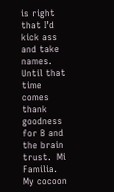is right that I’d kick ass and take names.  Until that time comes thank goodness for B and the brain trust.  Mi Familia.  My cocoon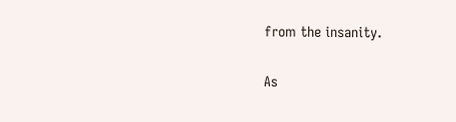from the insanity.

As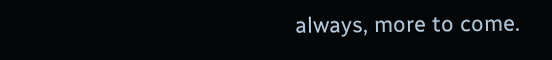always, more to come.